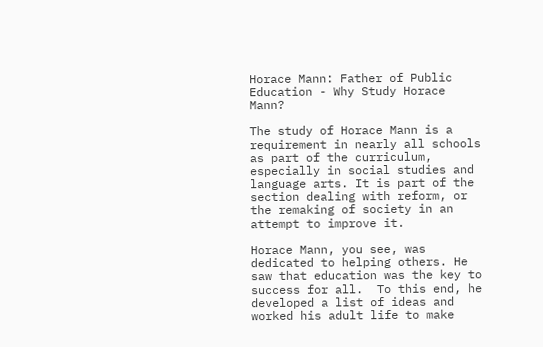Horace Mann: Father of Public Education - Why Study Horace Mann?

The study of Horace Mann is a requirement in nearly all schools as part of the curriculum, especially in social studies and language arts. It is part of the section dealing with reform, or the remaking of society in an attempt to improve it.

Horace Mann, you see, was dedicated to helping others. He saw that education was the key to success for all.  To this end, he developed a list of ideas and worked his adult life to make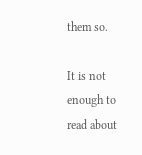them so.

It is not enough to read about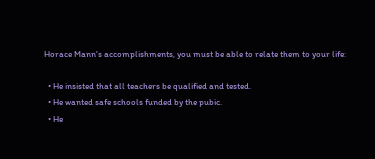Horace Mann's accomplishments, you must be able to relate them to your life:

  • He insisted that all teachers be qualified and tested.
  • He wanted safe schools funded by the pubic.
  • He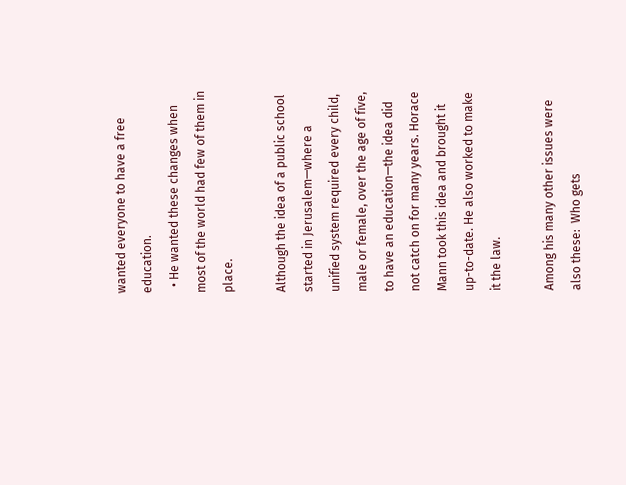wanted everyone to have a free education.
  • He wanted these changes when most of the world had few of them in place.

Although the idea of a public school started in Jerusalem—where a unified system required every child, male or female, over the age of five, to have an education—the idea did not catch on for many years. Horace Mann took this idea and brought it up-to-date. He also worked to make it the law.

Among his many other issues were also these:  Who gets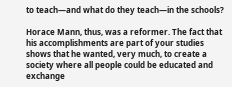to teach—and what do they teach—in the schools?

Horace Mann, thus, was a reformer. The fact that his accomplishments are part of your studies shows that he wanted, very much, to create a society where all people could be educated and exchange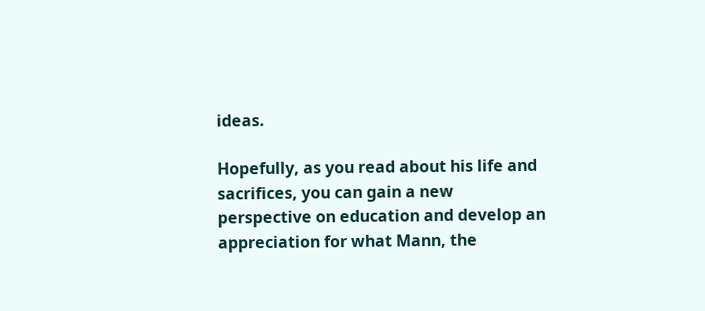ideas.

Hopefully, as you read about his life and sacrifices, you can gain a new perspective on education and develop an appreciation for what Mann, the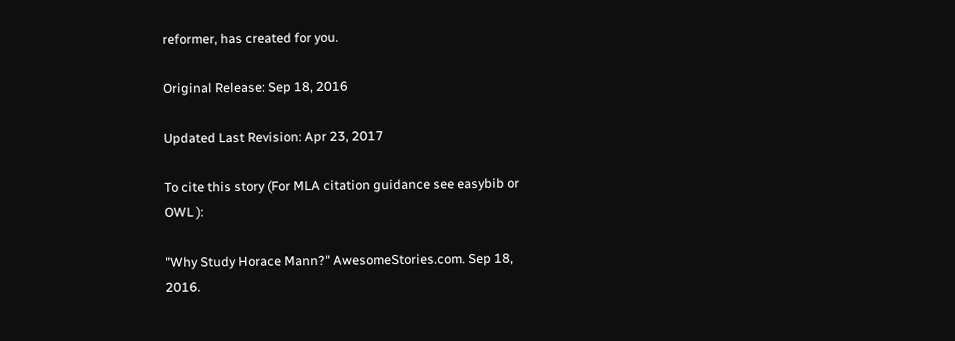reformer, has created for you.

Original Release: Sep 18, 2016

Updated Last Revision: Apr 23, 2017

To cite this story (For MLA citation guidance see easybib or OWL ):

"Why Study Horace Mann?" AwesomeStories.com. Sep 18, 2016.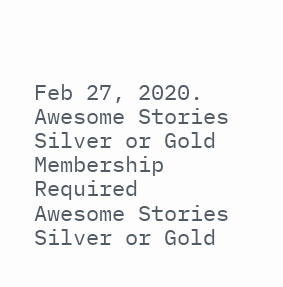Feb 27, 2020.
Awesome Stories Silver or Gold Membership Required
Awesome Stories Silver or Gold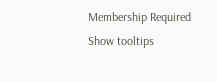Membership Required
Show tooltips